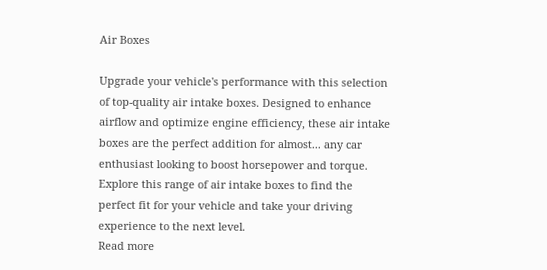Air Boxes

Upgrade your vehicle's performance with this selection of top-quality air intake boxes. Designed to enhance airflow and optimize engine efficiency, these air intake boxes are the perfect addition for almost... any car enthusiast looking to boost horsepower and torque. Explore this range of air intake boxes to find the perfect fit for your vehicle and take your driving experience to the next level.
Read more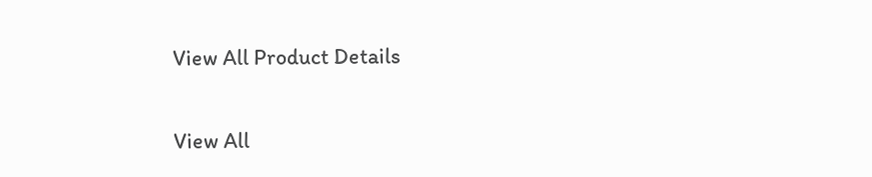View All Product Details

View All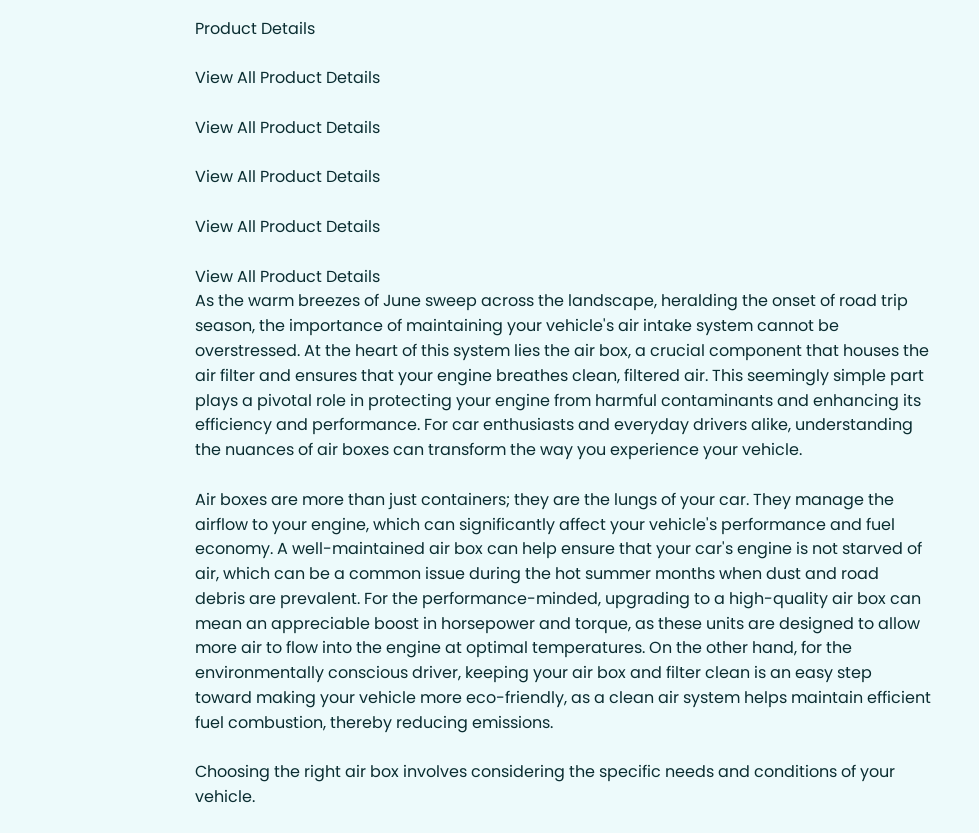Product Details

View All Product Details

View All Product Details

View All Product Details

View All Product Details

View All Product Details
As the warm breezes of June sweep across the landscape, heralding the onset of road trip season, the importance of maintaining your vehicle's air intake system cannot be overstressed. At the heart of this system lies the air box, a crucial component that houses the air filter and ensures that your engine breathes clean, filtered air. This seemingly simple part plays a pivotal role in protecting your engine from harmful contaminants and enhancing its efficiency and performance. For car enthusiasts and everyday drivers alike, understanding the nuances of air boxes can transform the way you experience your vehicle.

Air boxes are more than just containers; they are the lungs of your car. They manage the airflow to your engine, which can significantly affect your vehicle's performance and fuel economy. A well-maintained air box can help ensure that your car's engine is not starved of air, which can be a common issue during the hot summer months when dust and road debris are prevalent. For the performance-minded, upgrading to a high-quality air box can mean an appreciable boost in horsepower and torque, as these units are designed to allow more air to flow into the engine at optimal temperatures. On the other hand, for the environmentally conscious driver, keeping your air box and filter clean is an easy step toward making your vehicle more eco-friendly, as a clean air system helps maintain efficient fuel combustion, thereby reducing emissions.

Choosing the right air box involves considering the specific needs and conditions of your vehicle.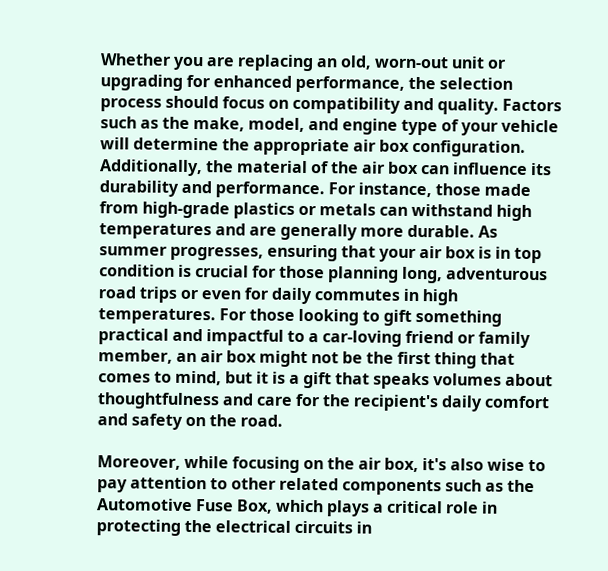Whether you are replacing an old, worn-out unit or upgrading for enhanced performance, the selection process should focus on compatibility and quality. Factors such as the make, model, and engine type of your vehicle will determine the appropriate air box configuration. Additionally, the material of the air box can influence its durability and performance. For instance, those made from high-grade plastics or metals can withstand high temperatures and are generally more durable. As summer progresses, ensuring that your air box is in top condition is crucial for those planning long, adventurous road trips or even for daily commutes in high temperatures. For those looking to gift something practical and impactful to a car-loving friend or family member, an air box might not be the first thing that comes to mind, but it is a gift that speaks volumes about thoughtfulness and care for the recipient's daily comfort and safety on the road.

Moreover, while focusing on the air box, it's also wise to pay attention to other related components such as the Automotive Fuse Box, which plays a critical role in protecting the electrical circuits in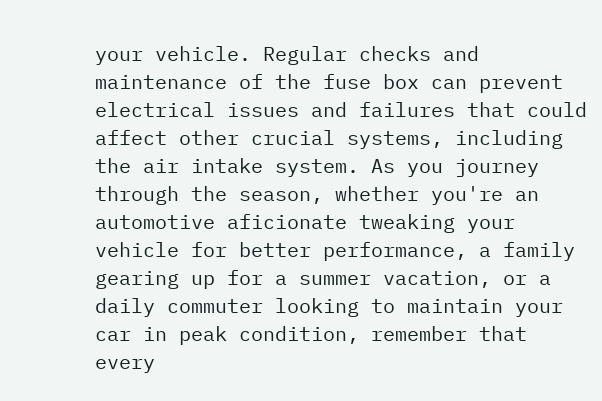your vehicle. Regular checks and maintenance of the fuse box can prevent electrical issues and failures that could affect other crucial systems, including the air intake system. As you journey through the season, whether you're an automotive aficionate tweaking your vehicle for better performance, a family gearing up for a summer vacation, or a daily commuter looking to maintain your car in peak condition, remember that every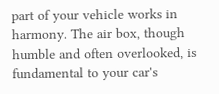part of your vehicle works in harmony. The air box, though humble and often overlooked, is fundamental to your car's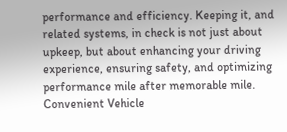performance and efficiency. Keeping it, and related systems, in check is not just about upkeep, but about enhancing your driving experience, ensuring safety, and optimizing performance mile after memorable mile.
Convenient Vehicle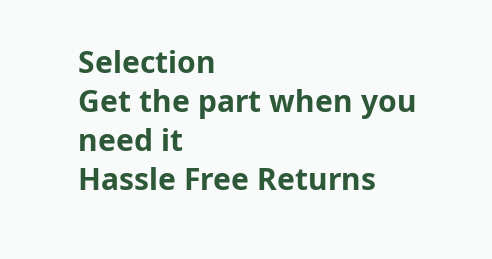Selection
Get the part when you need it
Hassle Free Returns